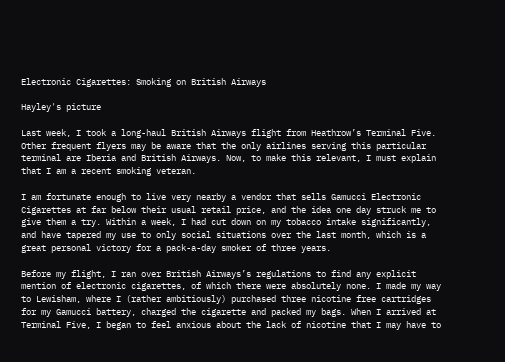Electronic Cigarettes: Smoking on British Airways

Hayley's picture

Last week, I took a long-haul British Airways flight from Heathrow’s Terminal Five. Other frequent flyers may be aware that the only airlines serving this particular terminal are Iberia and British Airways. Now, to make this relevant, I must explain that I am a recent smoking veteran.

I am fortunate enough to live very nearby a vendor that sells Gamucci Electronic Cigarettes at far below their usual retail price, and the idea one day struck me to give them a try. Within a week, I had cut down on my tobacco intake significantly, and have tapered my use to only social situations over the last month, which is a great personal victory for a pack-a-day smoker of three years.

Before my flight, I ran over British Airways’s regulations to find any explicit mention of electronic cigarettes, of which there were absolutely none. I made my way to Lewisham, where I (rather ambitiously) purchased three nicotine free cartridges for my Gamucci battery, charged the cigarette and packed my bags. When I arrived at Terminal Five, I began to feel anxious about the lack of nicotine that I may have to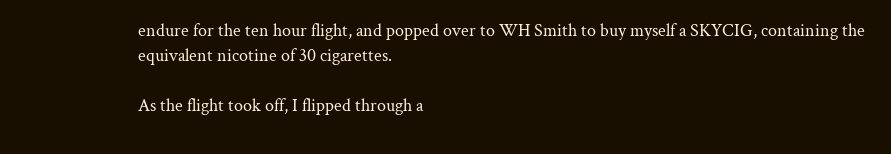endure for the ten hour flight, and popped over to WH Smith to buy myself a SKYCIG, containing the equivalent nicotine of 30 cigarettes.

As the flight took off, I flipped through a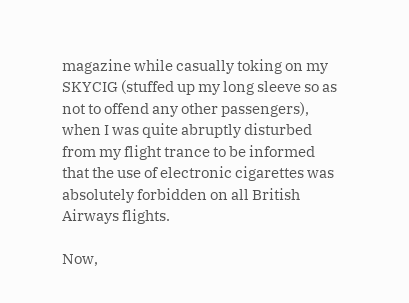magazine while casually toking on my SKYCIG (stuffed up my long sleeve so as not to offend any other passengers), when I was quite abruptly disturbed from my flight trance to be informed that the use of electronic cigarettes was absolutely forbidden on all British Airways flights.

Now,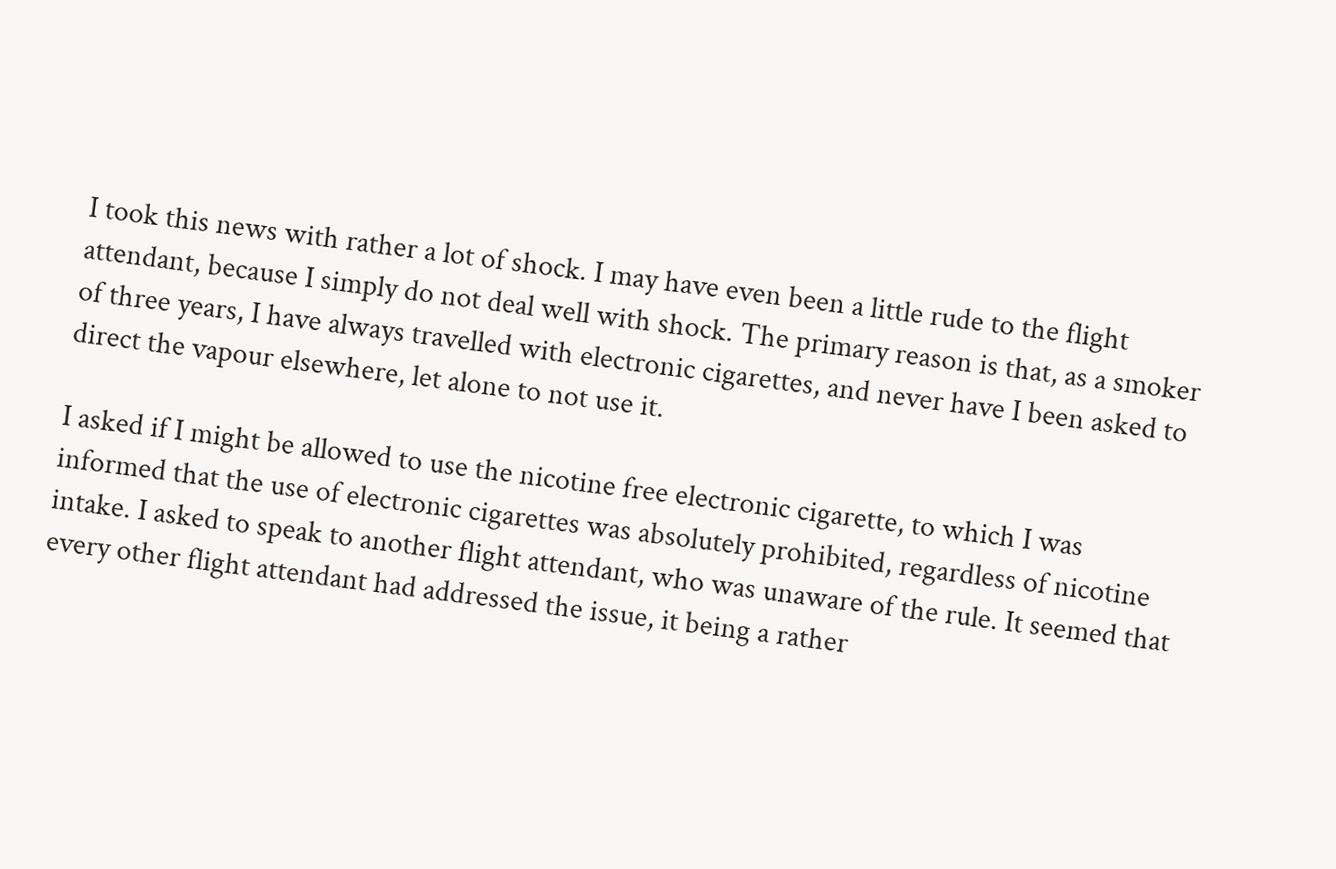I took this news with rather a lot of shock. I may have even been a little rude to the flight attendant, because I simply do not deal well with shock. The primary reason is that, as a smoker of three years, I have always travelled with electronic cigarettes, and never have I been asked to direct the vapour elsewhere, let alone to not use it.

I asked if I might be allowed to use the nicotine free electronic cigarette, to which I was informed that the use of electronic cigarettes was absolutely prohibited, regardless of nicotine intake. I asked to speak to another flight attendant, who was unaware of the rule. It seemed that every other flight attendant had addressed the issue, it being a rather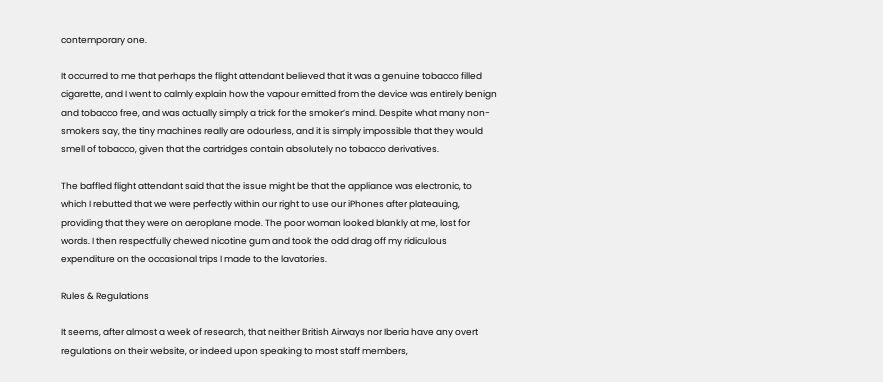contemporary one.

It occurred to me that perhaps the flight attendant believed that it was a genuine tobacco filled cigarette, and I went to calmly explain how the vapour emitted from the device was entirely benign and tobacco free, and was actually simply a trick for the smoker’s mind. Despite what many non-smokers say, the tiny machines really are odourless, and it is simply impossible that they would smell of tobacco, given that the cartridges contain absolutely no tobacco derivatives.

The baffled flight attendant said that the issue might be that the appliance was electronic, to which I rebutted that we were perfectly within our right to use our iPhones after plateauing, providing that they were on aeroplane mode. The poor woman looked blankly at me, lost for words. I then respectfully chewed nicotine gum and took the odd drag off my ridiculous expenditure on the occasional trips I made to the lavatories.

Rules & Regulations

It seems, after almost a week of research, that neither British Airways nor Iberia have any overt regulations on their website, or indeed upon speaking to most staff members,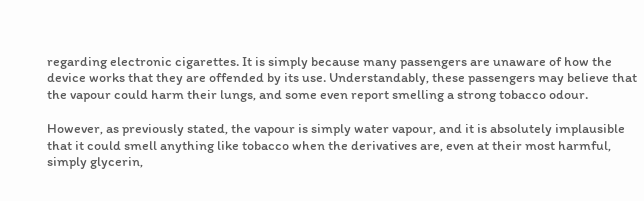regarding electronic cigarettes. It is simply because many passengers are unaware of how the device works that they are offended by its use. Understandably, these passengers may believe that the vapour could harm their lungs, and some even report smelling a strong tobacco odour.

However, as previously stated, the vapour is simply water vapour, and it is absolutely implausible that it could smell anything like tobacco when the derivatives are, even at their most harmful, simply glycerin,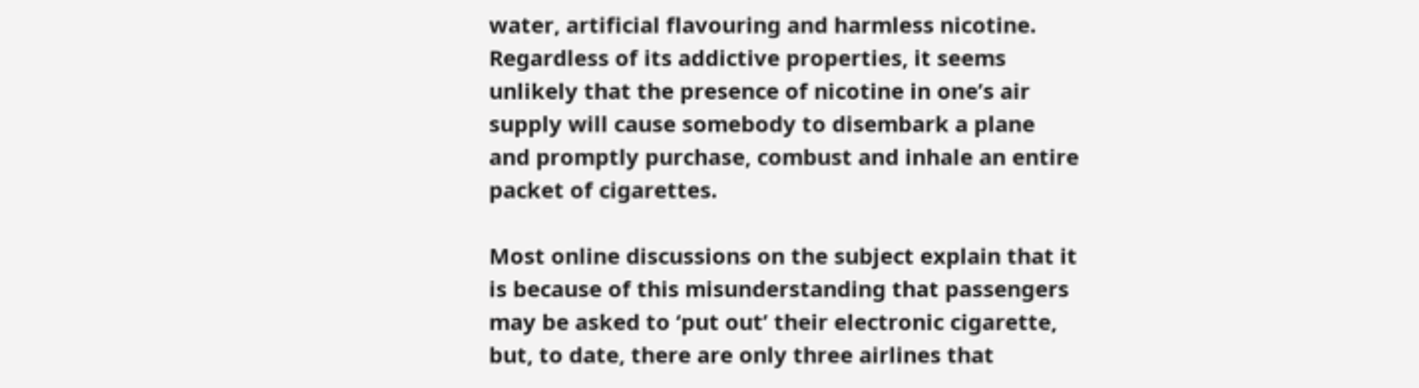water, artificial flavouring and harmless nicotine. Regardless of its addictive properties, it seems unlikely that the presence of nicotine in one’s air supply will cause somebody to disembark a plane and promptly purchase, combust and inhale an entire packet of cigarettes.

Most online discussions on the subject explain that it is because of this misunderstanding that passengers may be asked to ‘put out’ their electronic cigarette, but, to date, there are only three airlines that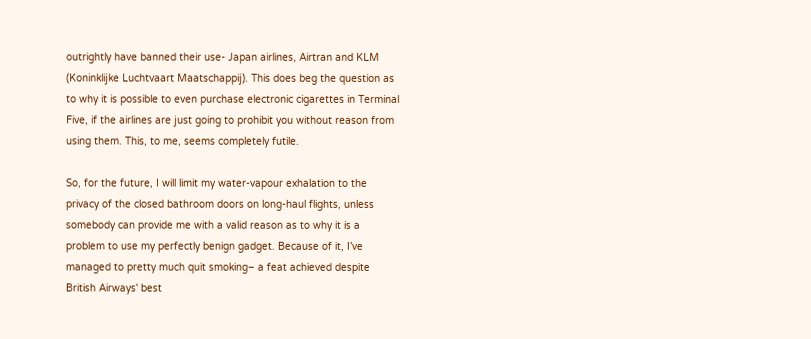outrightly have banned their use- Japan airlines, Airtran and KLM (Koninklijke Luchtvaart Maatschappij). This does beg the question as to why it is possible to even purchase electronic cigarettes in Terminal Five, if the airlines are just going to prohibit you without reason from using them. This, to me, seems completely futile.

So, for the future, I will limit my water-vapour exhalation to the privacy of the closed bathroom doors on long-haul flights, unless somebody can provide me with a valid reason as to why it is a problem to use my perfectly benign gadget. Because of it, I’ve managed to pretty much quit smoking– a feat achieved despite British Airways' best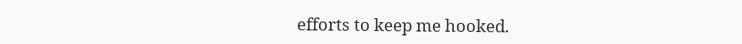efforts to keep me hooked.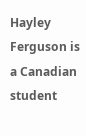Hayley Ferguson is a Canadian student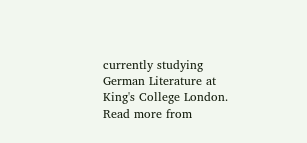currently studying German Literature at King's College London. Read more from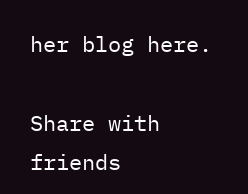her blog here.

Share with friends